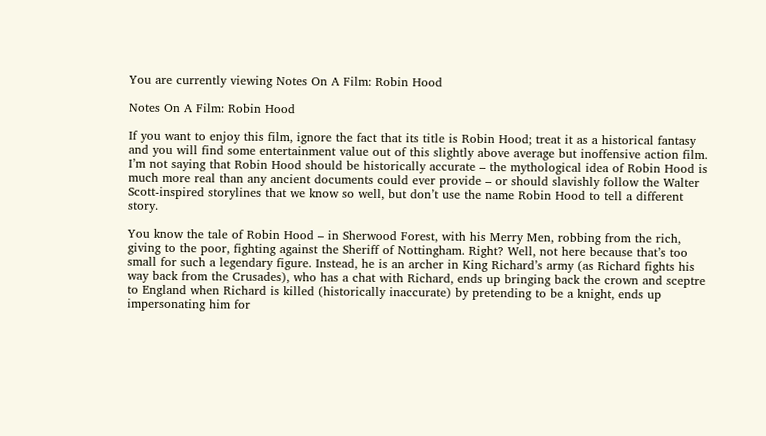You are currently viewing Notes On A Film: Robin Hood

Notes On A Film: Robin Hood

If you want to enjoy this film, ignore the fact that its title is Robin Hood; treat it as a historical fantasy and you will find some entertainment value out of this slightly above average but inoffensive action film. I’m not saying that Robin Hood should be historically accurate – the mythological idea of Robin Hood is much more real than any ancient documents could ever provide – or should slavishly follow the Walter Scott-inspired storylines that we know so well, but don’t use the name Robin Hood to tell a different story.

You know the tale of Robin Hood – in Sherwood Forest, with his Merry Men, robbing from the rich, giving to the poor, fighting against the Sheriff of Nottingham. Right? Well, not here because that’s too small for such a legendary figure. Instead, he is an archer in King Richard’s army (as Richard fights his way back from the Crusades), who has a chat with Richard, ends up bringing back the crown and sceptre to England when Richard is killed (historically inaccurate) by pretending to be a knight, ends up impersonating him for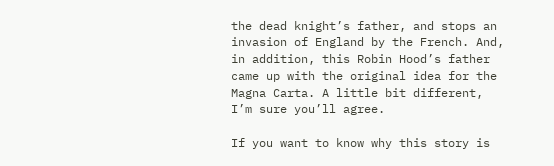the dead knight’s father, and stops an invasion of England by the French. And, in addition, this Robin Hood’s father came up with the original idea for the Magna Carta. A little bit different, I’m sure you’ll agree.

If you want to know why this story is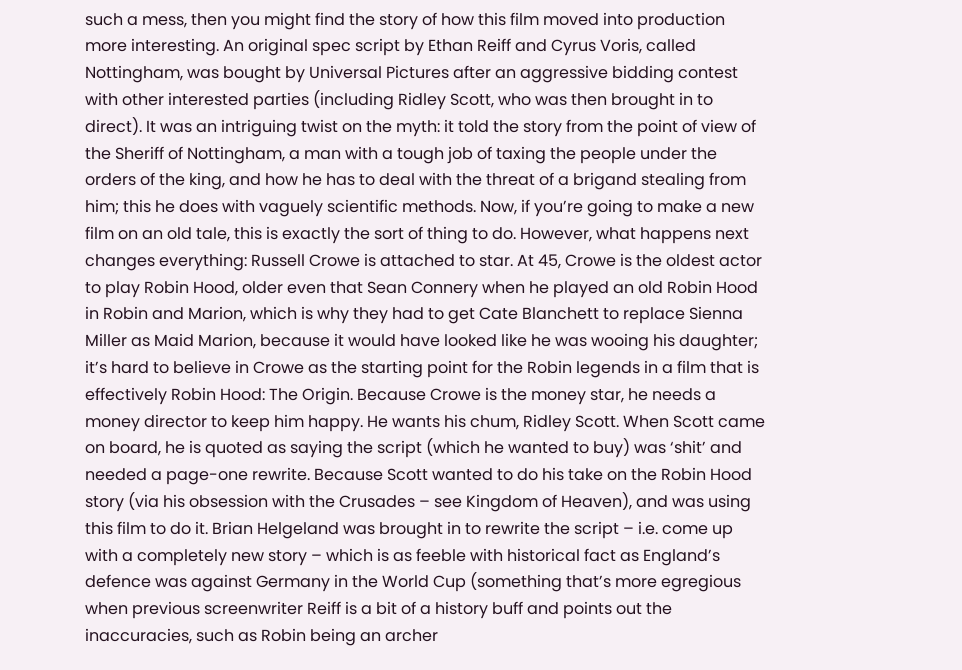such a mess, then you might find the story of how this film moved into production more interesting. An original spec script by Ethan Reiff and Cyrus Voris, called Nottingham, was bought by Universal Pictures after an aggressive bidding contest with other interested parties (including Ridley Scott, who was then brought in to direct). It was an intriguing twist on the myth: it told the story from the point of view of the Sheriff of Nottingham, a man with a tough job of taxing the people under the orders of the king, and how he has to deal with the threat of a brigand stealing from him; this he does with vaguely scientific methods. Now, if you’re going to make a new film on an old tale, this is exactly the sort of thing to do. However, what happens next changes everything: Russell Crowe is attached to star. At 45, Crowe is the oldest actor to play Robin Hood, older even that Sean Connery when he played an old Robin Hood in Robin and Marion, which is why they had to get Cate Blanchett to replace Sienna Miller as Maid Marion, because it would have looked like he was wooing his daughter; it’s hard to believe in Crowe as the starting point for the Robin legends in a film that is effectively Robin Hood: The Origin. Because Crowe is the money star, he needs a money director to keep him happy. He wants his chum, Ridley Scott. When Scott came on board, he is quoted as saying the script (which he wanted to buy) was ‘shit’ and needed a page-one rewrite. Because Scott wanted to do his take on the Robin Hood story (via his obsession with the Crusades – see Kingdom of Heaven), and was using this film to do it. Brian Helgeland was brought in to rewrite the script – i.e. come up with a completely new story – which is as feeble with historical fact as England’s defence was against Germany in the World Cup (something that’s more egregious when previous screenwriter Reiff is a bit of a history buff and points out the inaccuracies, such as Robin being an archer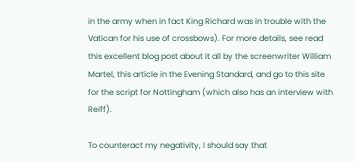in the army when in fact King Richard was in trouble with the Vatican for his use of crossbows). For more details, see read this excellent blog post about it all by the screenwriter William Martel, this article in the Evening Standard, and go to this site for the script for Nottingham (which also has an interview with Reiff).

To counteract my negativity, I should say that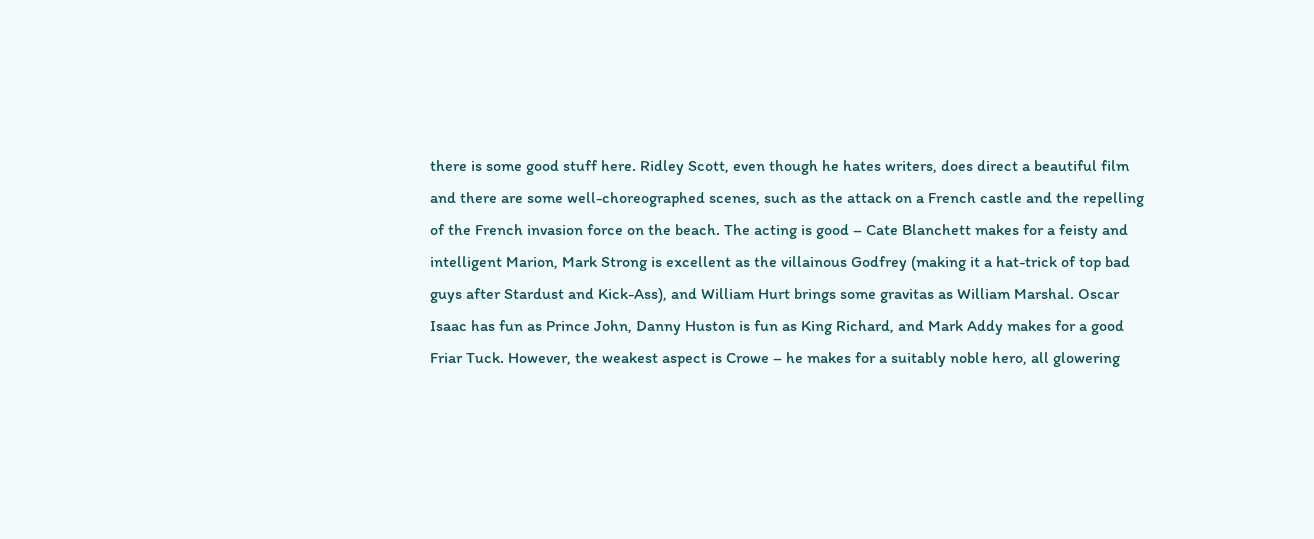there is some good stuff here. Ridley Scott, even though he hates writers, does direct a beautiful film and there are some well-choreographed scenes, such as the attack on a French castle and the repelling of the French invasion force on the beach. The acting is good – Cate Blanchett makes for a feisty and intelligent Marion, Mark Strong is excellent as the villainous Godfrey (making it a hat-trick of top bad guys after Stardust and Kick-Ass), and William Hurt brings some gravitas as William Marshal. Oscar Isaac has fun as Prince John, Danny Huston is fun as King Richard, and Mark Addy makes for a good Friar Tuck. However, the weakest aspect is Crowe – he makes for a suitably noble hero, all glowering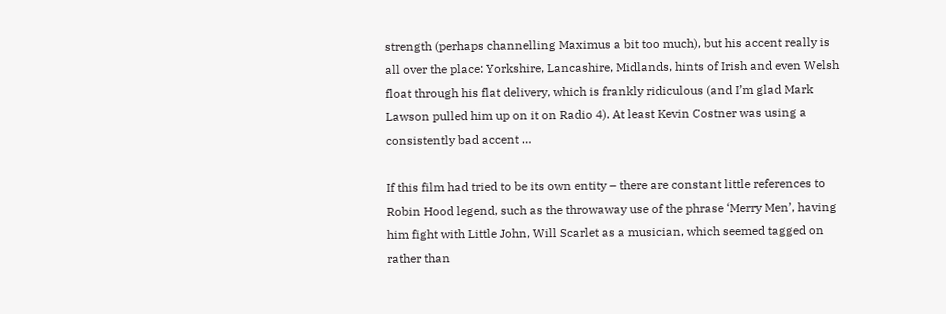strength (perhaps channelling Maximus a bit too much), but his accent really is all over the place: Yorkshire, Lancashire, Midlands, hints of Irish and even Welsh float through his flat delivery, which is frankly ridiculous (and I’m glad Mark Lawson pulled him up on it on Radio 4). At least Kevin Costner was using a consistently bad accent …

If this film had tried to be its own entity – there are constant little references to Robin Hood legend, such as the throwaway use of the phrase ‘Merry Men’, having him fight with Little John, Will Scarlet as a musician, which seemed tagged on rather than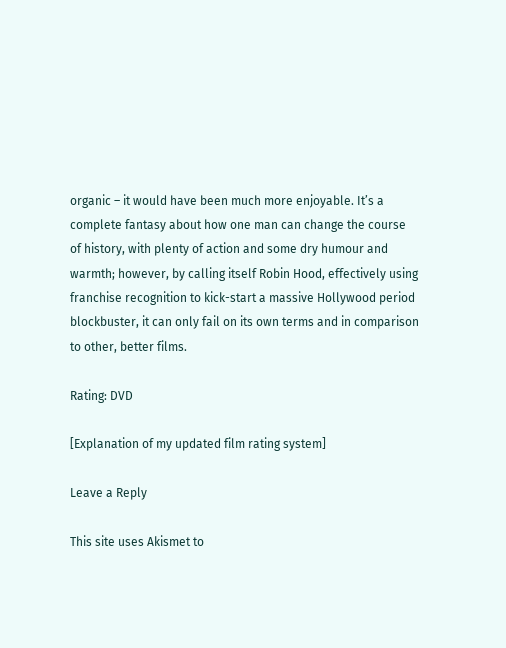organic – it would have been much more enjoyable. It’s a complete fantasy about how one man can change the course of history, with plenty of action and some dry humour and warmth; however, by calling itself Robin Hood, effectively using franchise recognition to kick-start a massive Hollywood period blockbuster, it can only fail on its own terms and in comparison to other, better films.

Rating: DVD

[Explanation of my updated film rating system]

Leave a Reply

This site uses Akismet to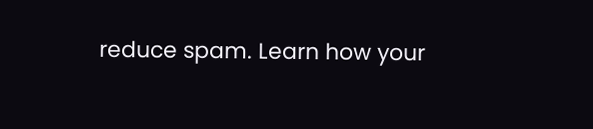reduce spam. Learn how your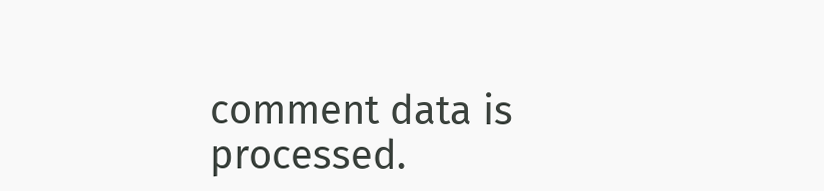comment data is processed.